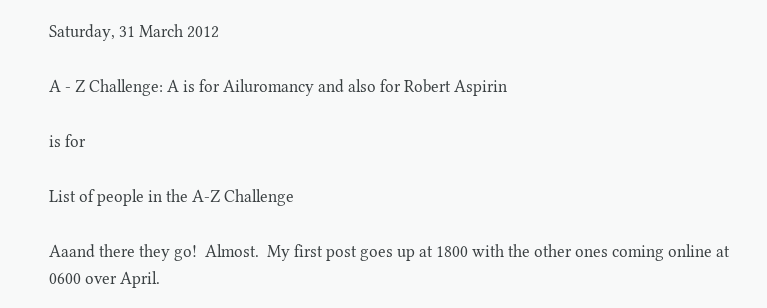Saturday, 31 March 2012

A - Z Challenge: A is for Ailuromancy and also for Robert Aspirin

is for

List of people in the A-Z Challenge

Aaand there they go!  Almost.  My first post goes up at 1800 with the other ones coming online at 0600 over April.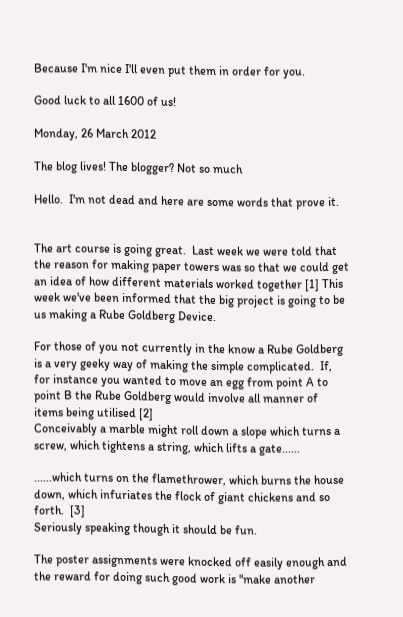Because I'm nice I'll even put them in order for you.

Good luck to all 1600 of us!

Monday, 26 March 2012

The blog lives! The blogger? Not so much

Hello.  I'm not dead and here are some words that prove it.


The art course is going great.  Last week we were told that the reason for making paper towers was so that we could get an idea of how different materials worked together [1] This week we've been informed that the big project is going to be us making a Rube Goldberg Device.

For those of you not currently in the know a Rube Goldberg is a very geeky way of making the simple complicated.  If, for instance you wanted to move an egg from point A to point B the Rube Goldberg would involve all manner of items being utilised [2]
Conceivably a marble might roll down a slope which turns a screw, which tightens a string, which lifts a gate......

......which turns on the flamethrower, which burns the house down, which infuriates the flock of giant chickens and so forth.  [3]
Seriously speaking though it should be fun.

The poster assignments were knocked off easily enough and the reward for doing such good work is "make another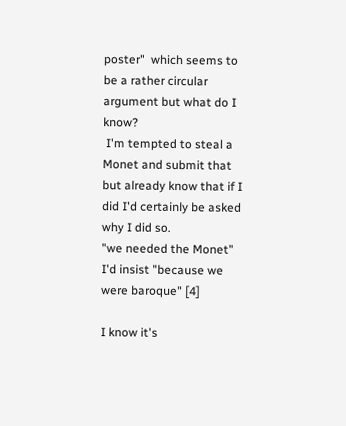poster"  which seems to be a rather circular argument but what do I know?
 I'm tempted to steal a Monet and submit that but already know that if I did I'd certainly be asked why I did so.
"we needed the Monet" I'd insist "because we were baroque" [4]

I know it's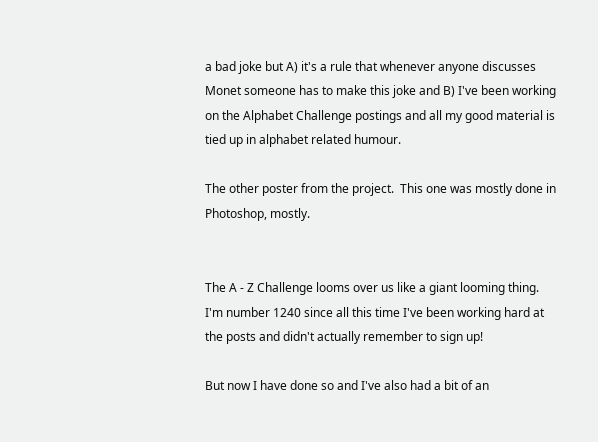a bad joke but A) it's a rule that whenever anyone discusses Monet someone has to make this joke and B) I've been working on the Alphabet Challenge postings and all my good material is tied up in alphabet related humour.

The other poster from the project.  This one was mostly done in Photoshop, mostly.


The A - Z Challenge looms over us like a giant looming thing.  I'm number 1240 since all this time I've been working hard at the posts and didn't actually remember to sign up!

But now I have done so and I've also had a bit of an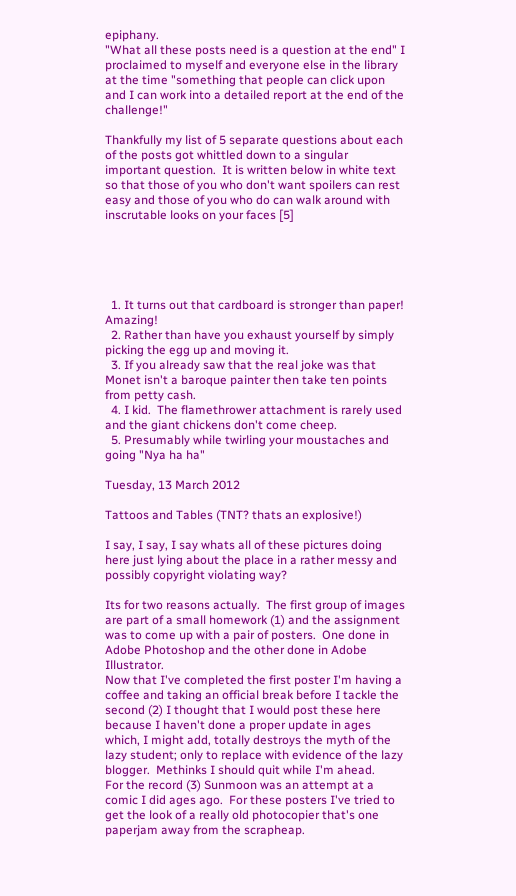epiphany.
"What all these posts need is a question at the end" I proclaimed to myself and everyone else in the library at the time "something that people can click upon and I can work into a detailed report at the end of the challenge!"

Thankfully my list of 5 separate questions about each of the posts got whittled down to a singular important question.  It is written below in white text so that those of you who don't want spoilers can rest easy and those of you who do can walk around with inscrutable looks on your faces [5]





  1. It turns out that cardboard is stronger than paper!  Amazing!
  2. Rather than have you exhaust yourself by simply picking the egg up and moving it.
  3. If you already saw that the real joke was that Monet isn't a baroque painter then take ten points from petty cash.
  4. I kid.  The flamethrower attachment is rarely used and the giant chickens don't come cheep.
  5. Presumably while twirling your moustaches and going "Nya ha ha"

Tuesday, 13 March 2012

Tattoos and Tables (TNT? thats an explosive!)

I say, I say, I say whats all of these pictures doing here just lying about the place in a rather messy and possibly copyright violating way?

Its for two reasons actually.  The first group of images are part of a small homework (1) and the assignment was to come up with a pair of posters.  One done in Adobe Photoshop and the other done in Adobe Illustrator.
Now that I've completed the first poster I'm having a coffee and taking an official break before I tackle the second (2) I thought that I would post these here because I haven't done a proper update in ages which, I might add, totally destroys the myth of the lazy student; only to replace with evidence of the lazy blogger.  Methinks I should quit while I'm ahead.
For the record (3) Sunmoon was an attempt at a comic I did ages ago.  For these posters I've tried to get the look of a really old photocopier that's one paperjam away from the scrapheap.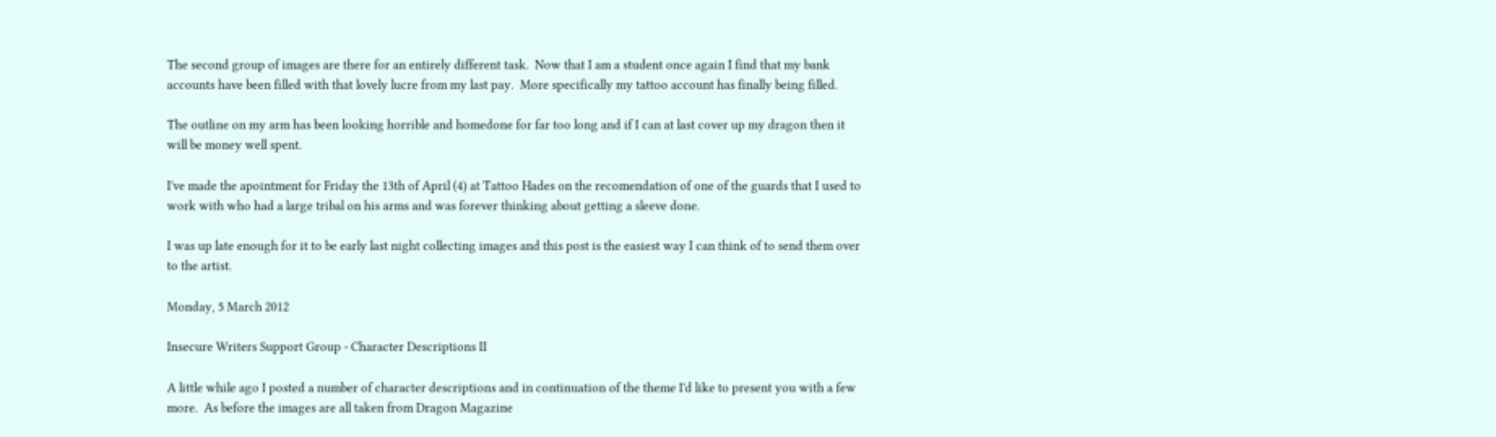The second group of images are there for an entirely different task.  Now that I am a student once again I find that my bank accounts have been filled with that lovely lucre from my last pay.  More specifically my tattoo account has finally being filled.

The outline on my arm has been looking horrible and homedone for far too long and if I can at last cover up my dragon then it will be money well spent.

I've made the apointment for Friday the 13th of April (4) at Tattoo Hades on the recomendation of one of the guards that I used to work with who had a large tribal on his arms and was forever thinking about getting a sleeve done.

I was up late enough for it to be early last night collecting images and this post is the easiest way I can think of to send them over to the artist.

Monday, 5 March 2012

Insecure Writers Support Group - Character Descriptions II

A little while ago I posted a number of character descriptions and in continuation of the theme I'd like to present you with a few more.  As before the images are all taken from Dragon Magazine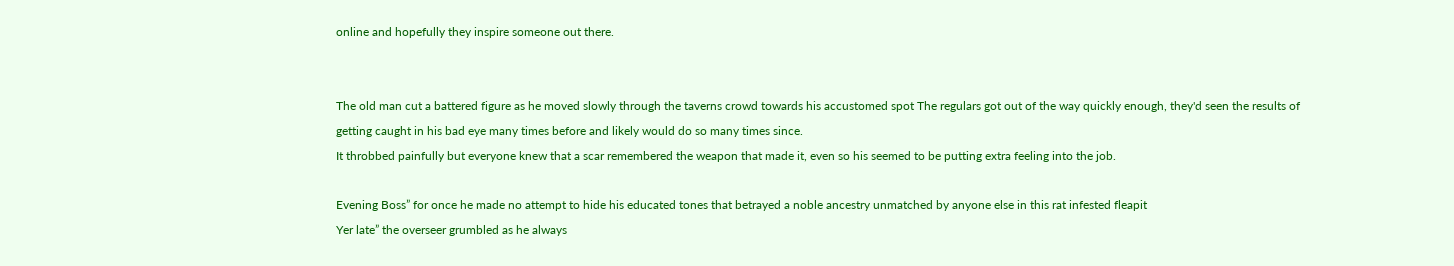online and hopefully they inspire someone out there.


The old man cut a battered figure as he moved slowly through the taverns crowd towards his accustomed spot The regulars got out of the way quickly enough, they'd seen the results of getting caught in his bad eye many times before and likely would do so many times since.
It throbbed painfully but everyone knew that a scar remembered the weapon that made it, even so his seemed to be putting extra feeling into the job.

Evening Boss” for once he made no attempt to hide his educated tones that betrayed a noble ancestry unmatched by anyone else in this rat infested fleapit
Yer late” the overseer grumbled as he always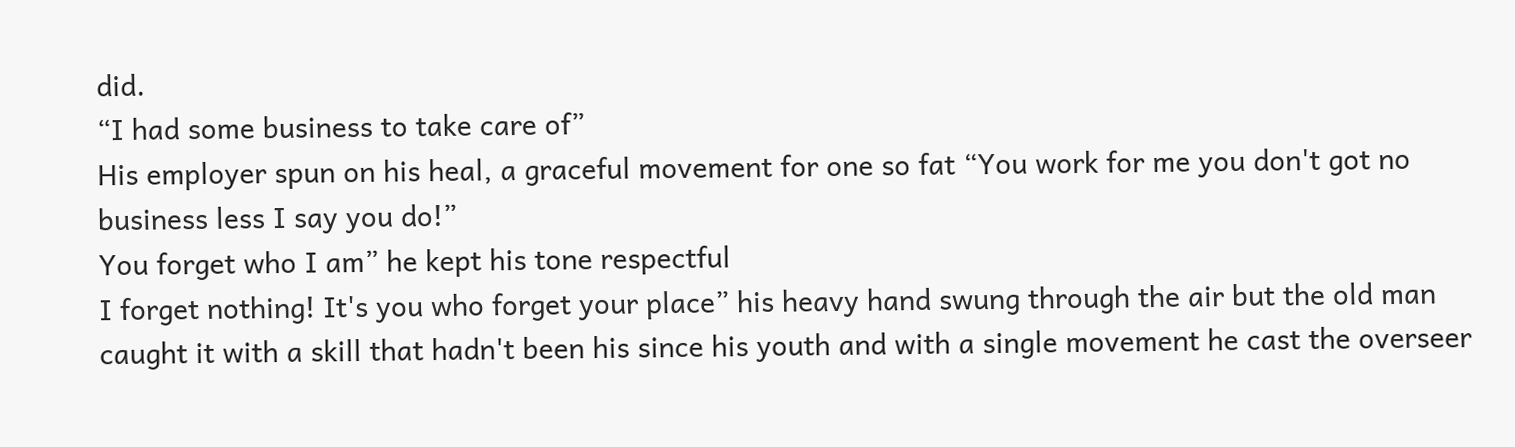did.
“I had some business to take care of”
His employer spun on his heal, a graceful movement for one so fat “You work for me you don't got no business less I say you do!”
You forget who I am” he kept his tone respectful
I forget nothing! It's you who forget your place” his heavy hand swung through the air but the old man caught it with a skill that hadn't been his since his youth and with a single movement he cast the overseer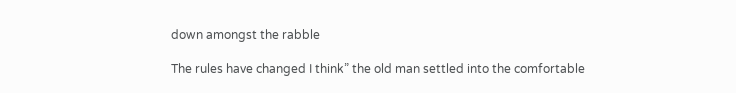down amongst the rabble

The rules have changed I think” the old man settled into the comfortable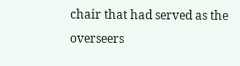chair that had served as the overseers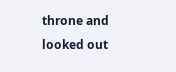throne and looked out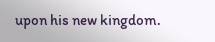upon his new kingdom.